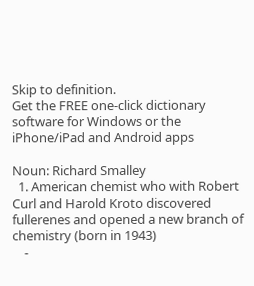Skip to definition.
Get the FREE one-click dictionary software for Windows or the iPhone/iPad and Android apps

Noun: Richard Smalley
  1. American chemist who with Robert Curl and Harold Kroto discovered fullerenes and opened a new branch of chemistry (born in 1943)
    -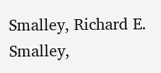Smalley, Richard E. Smalley,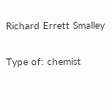Richard Errett Smalley

Type of: chemist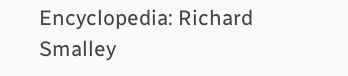Encyclopedia: Richard Smalley